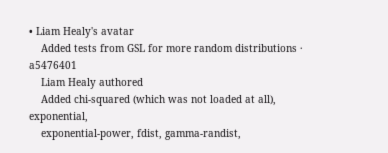• Liam Healy's avatar
    Added tests from GSL for more random distributions · a5476401
    Liam Healy authored
    Added chi-squared (which was not loaded at all), exponential,
    exponential-power, fdist, gamma-randist,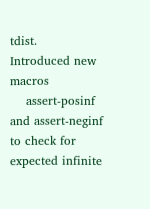tdist.  Introduced new macros
    assert-posinf and assert-neginf to check for expected infinite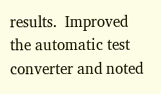results.  Improved the automatic test converter and noted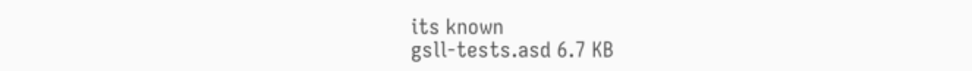its known
gsll-tests.asd 6.7 KB